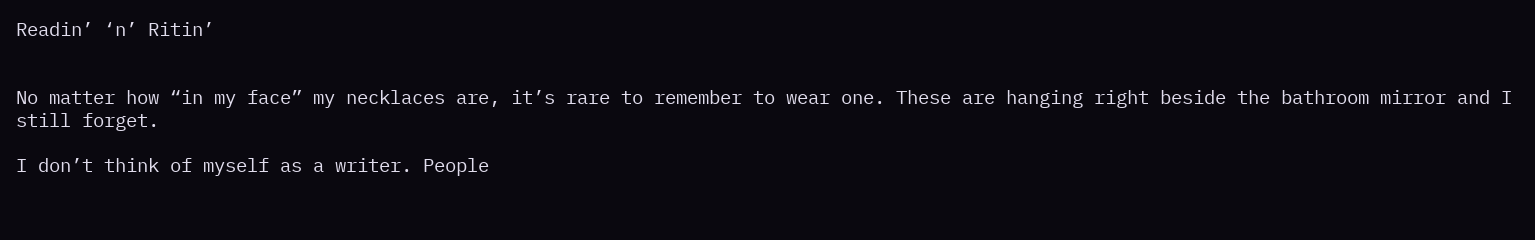Readin’ ‘n’ Ritin’


No matter how “in my face” my necklaces are, it’s rare to remember to wear one. These are hanging right beside the bathroom mirror and I still forget.

I don’t think of myself as a writer. People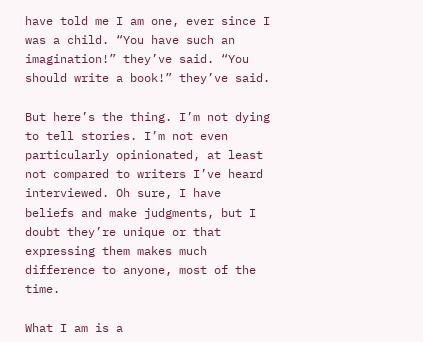have told me I am one, ever since I was a child. “You have such an imagination!” they’ve said. “You should write a book!” they’ve said.

But here’s the thing. I’m not dying to tell stories. I’m not even particularly opinionated, at least not compared to writers I’ve heard interviewed. Oh sure, I have beliefs and make judgments, but I doubt they’re unique or that expressing them makes much difference to anyone, most of the time.

What I am is a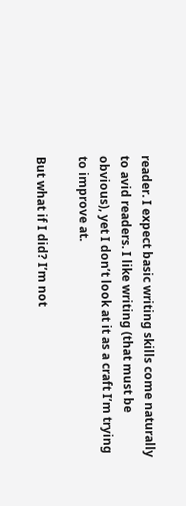reader. I expect basic writing skills come naturally to avid readers. I like writing (that must be obvious), yet I don’t look at it as a craft I’m trying to improve at.

But what if I did? I’m not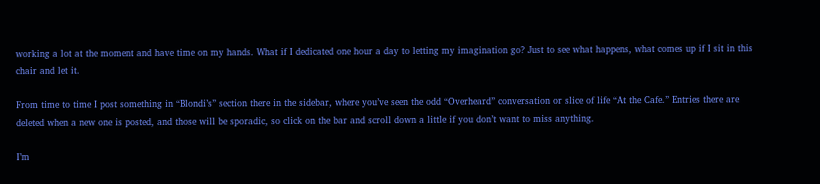working a lot at the moment and have time on my hands. What if I dedicated one hour a day to letting my imagination go? Just to see what happens, what comes up if I sit in this chair and let it.

From time to time I post something in “Blondi’s” section there in the sidebar, where you’ve seen the odd “Overheard” conversation or slice of life “At the Cafe.” Entries there are deleted when a new one is posted, and those will be sporadic, so click on the bar and scroll down a little if you don’t want to miss anything.

I’m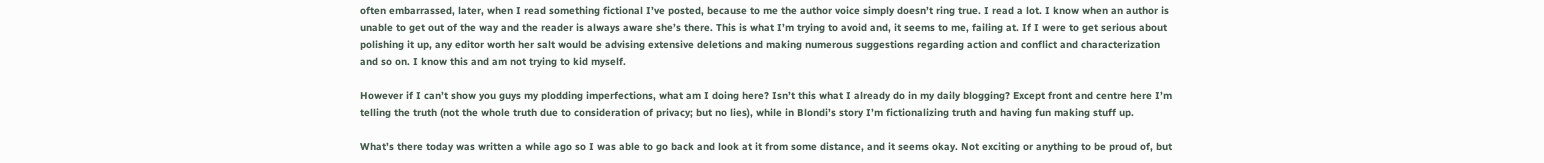often embarrassed, later, when I read something fictional I’ve posted, because to me the author voice simply doesn’t ring true. I read a lot. I know when an author is unable to get out of the way and the reader is always aware she’s there. This is what I’m trying to avoid and, it seems to me, failing at. If I were to get serious about polishing it up, any editor worth her salt would be advising extensive deletions and making numerous suggestions regarding action and conflict and characterization and so on. I know this and am not trying to kid myself.

However if I can’t show you guys my plodding imperfections, what am I doing here? Isn’t this what I already do in my daily blogging? Except front and centre here I’m telling the truth (not the whole truth due to consideration of privacy; but no lies), while in Blondi’s story I’m fictionalizing truth and having fun making stuff up.

What’s there today was written a while ago so I was able to go back and look at it from some distance, and it seems okay. Not exciting or anything to be proud of, but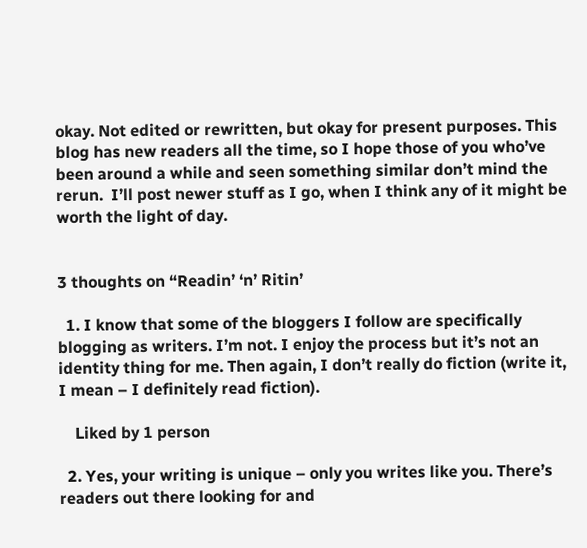okay. Not edited or rewritten, but okay for present purposes. This blog has new readers all the time, so I hope those of you who’ve been around a while and seen something similar don’t mind the rerun.  I’ll post newer stuff as I go, when I think any of it might be worth the light of day.


3 thoughts on “Readin’ ‘n’ Ritin’

  1. I know that some of the bloggers I follow are specifically blogging as writers. I’m not. I enjoy the process but it’s not an identity thing for me. Then again, I don’t really do fiction (write it, I mean – I definitely read fiction).

    Liked by 1 person

  2. Yes, your writing is unique – only you writes like you. There’s readers out there looking for and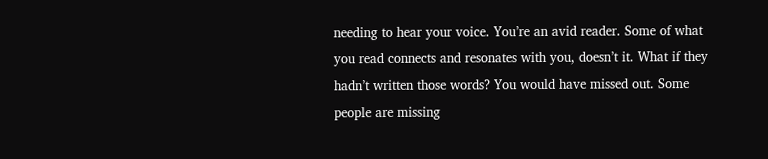needing to hear your voice. You’re an avid reader. Some of what you read connects and resonates with you, doesn’t it. What if they hadn’t written those words? You would have missed out. Some people are missing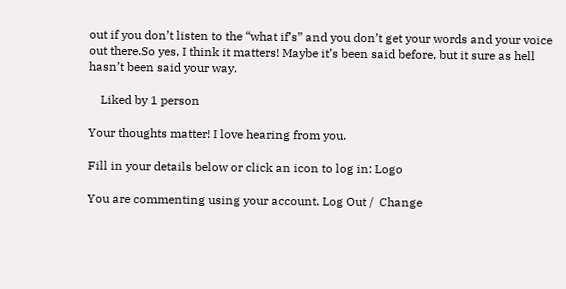out if you don’t listen to the “what if’s” and you don’t get your words and your voice out there.So yes, I think it matters! Maybe it’s been said before, but it sure as hell hasn’t been said your way.

    Liked by 1 person

Your thoughts matter! I love hearing from you.

Fill in your details below or click an icon to log in: Logo

You are commenting using your account. Log Out /  Change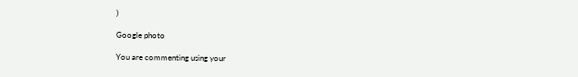)

Google photo

You are commenting using your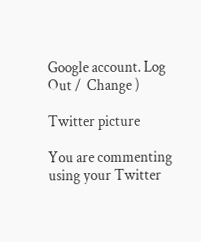Google account. Log Out /  Change )

Twitter picture

You are commenting using your Twitter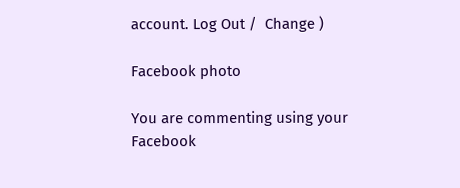account. Log Out /  Change )

Facebook photo

You are commenting using your Facebook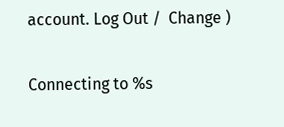account. Log Out /  Change )

Connecting to %s